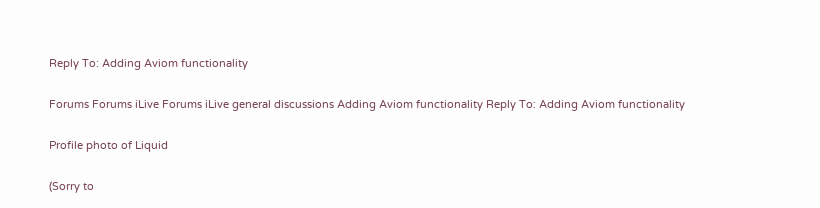Reply To: Adding Aviom functionality

Forums Forums iLive Forums iLive general discussions Adding Aviom functionality Reply To: Adding Aviom functionality

Profile photo of Liquid

(Sorry to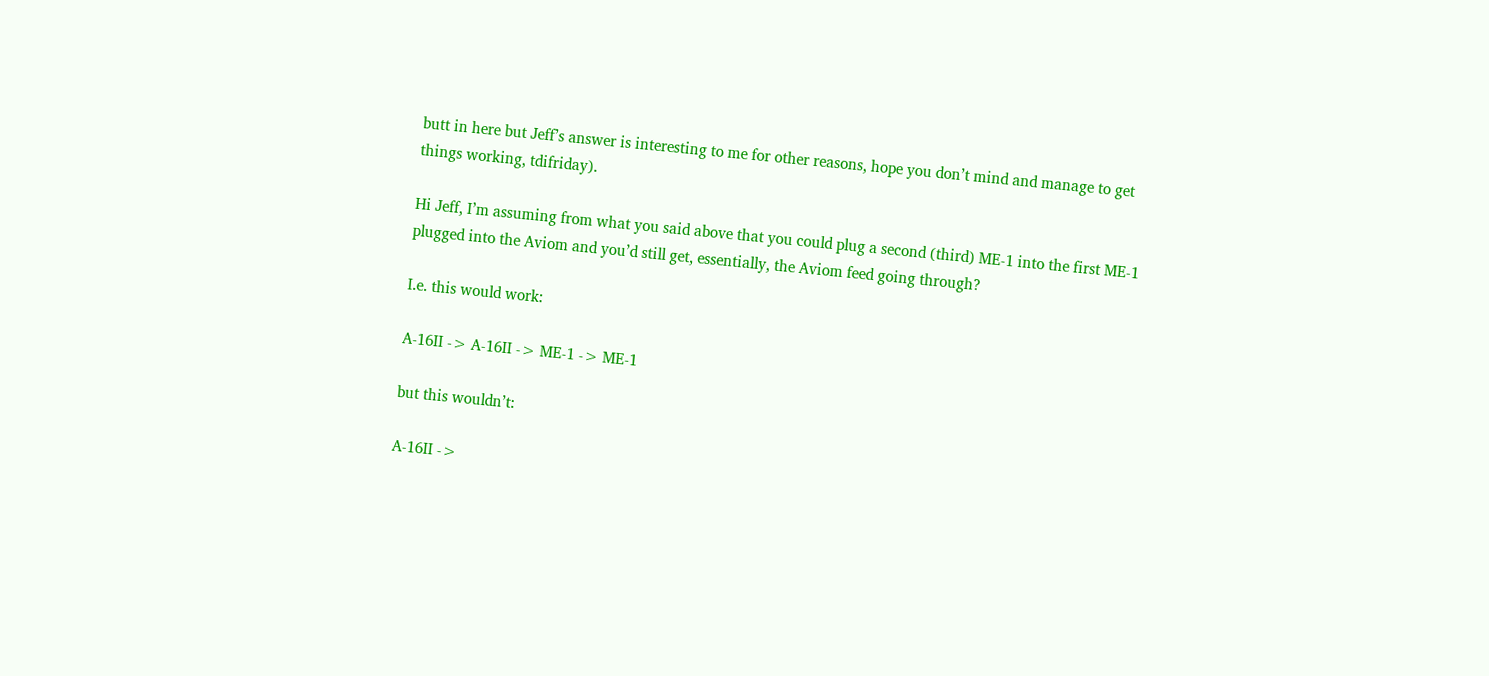butt in here but Jeff’s answer is interesting to me for other reasons, hope you don’t mind and manage to get things working, tdifriday).

Hi Jeff, I’m assuming from what you said above that you could plug a second (third) ME-1 into the first ME-1 plugged into the Aviom and you’d still get, essentially, the Aviom feed going through?

I.e. this would work:

A-16II -> A-16II -> ME-1 -> ME-1

but this wouldn’t:

A-16II ->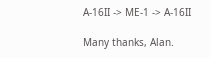A-16II -> ME-1 -> A-16II

Many thanks, Alan.